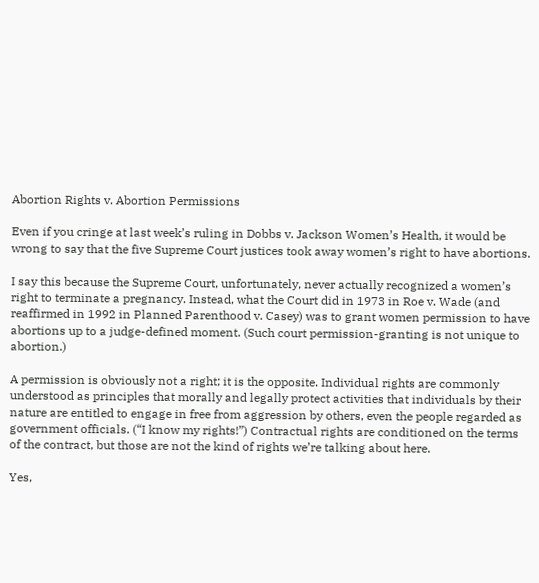Abortion Rights v. Abortion Permissions

Even if you cringe at last week’s ruling in Dobbs v. Jackson Women’s Health, it would be wrong to say that the five Supreme Court justices took away women’s right to have abortions.

I say this because the Supreme Court, unfortunately, never actually recognized a women’s right to terminate a pregnancy. Instead, what the Court did in 1973 in Roe v. Wade (and reaffirmed in 1992 in Planned Parenthood v. Casey) was to grant women permission to have abortions up to a judge-defined moment. (Such court permission-granting is not unique to abortion.)

A permission is obviously not a right; it is the opposite. Individual rights are commonly understood as principles that morally and legally protect activities that individuals by their nature are entitled to engage in free from aggression by others, even the people regarded as government officials. (“I know my rights!”) Contractual rights are conditioned on the terms of the contract, but those are not the kind of rights we’re talking about here.

Yes,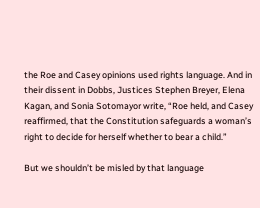the Roe and Casey opinions used rights language. And in their dissent in Dobbs, Justices Stephen Breyer, Elena Kagan, and Sonia Sotomayor write, “Roe held, and Casey reaffirmed, that the Constitution safeguards a woman’s right to decide for herself whether to bear a child.”

But we shouldn’t be misled by that language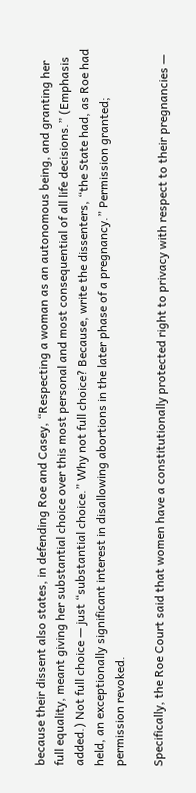because their dissent also states, in defending Roe and Casey, “Respecting a woman as an autonomous being, and granting her full equality, meant giving her substantial choice over this most personal and most consequential of all life decisions.” (Emphasis added.) Not full choice — just “substantial choice.” Why not full choice? Because, write the dissenters, “the State had, as Roe had held, an exceptionally significant interest in disallowing abortions in the later phase of a pregnancy.” Permission granted; permission revoked.

Specifically, the Roe Court said that women have a constitutionally protected right to privacy with respect to their pregnancies —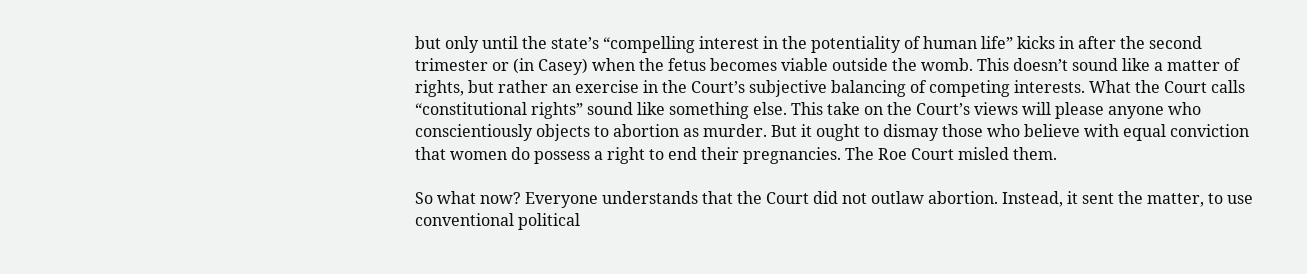but only until the state’s “compelling interest in the potentiality of human life” kicks in after the second trimester or (in Casey) when the fetus becomes viable outside the womb. This doesn’t sound like a matter of rights, but rather an exercise in the Court’s subjective balancing of competing interests. What the Court calls “constitutional rights” sound like something else. This take on the Court’s views will please anyone who conscientiously objects to abortion as murder. But it ought to dismay those who believe with equal conviction that women do possess a right to end their pregnancies. The Roe Court misled them.

So what now? Everyone understands that the Court did not outlaw abortion. Instead, it sent the matter, to use conventional political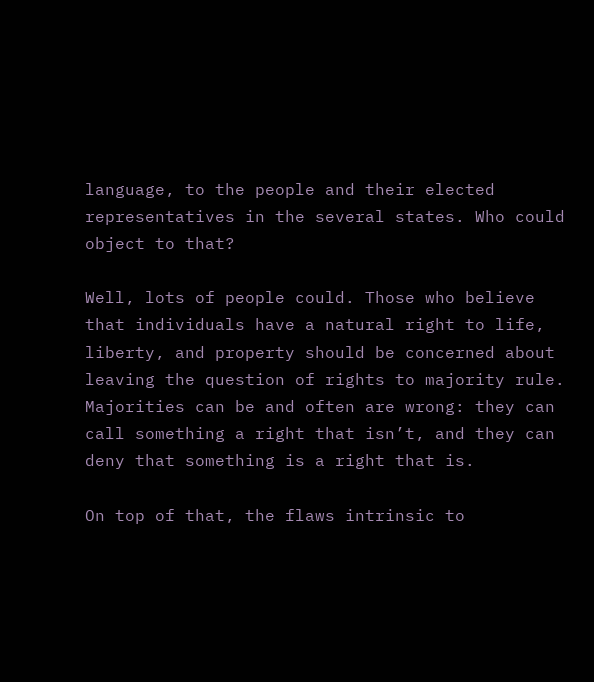language, to the people and their elected representatives in the several states. Who could object to that?

Well, lots of people could. Those who believe that individuals have a natural right to life, liberty, and property should be concerned about leaving the question of rights to majority rule. Majorities can be and often are wrong: they can call something a right that isn’t, and they can deny that something is a right that is.

On top of that, the flaws intrinsic to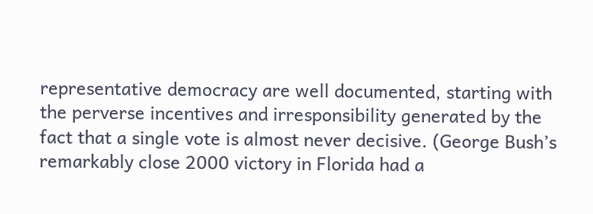representative democracy are well documented, starting with the perverse incentives and irresponsibility generated by the fact that a single vote is almost never decisive. (George Bush’s remarkably close 2000 victory in Florida had a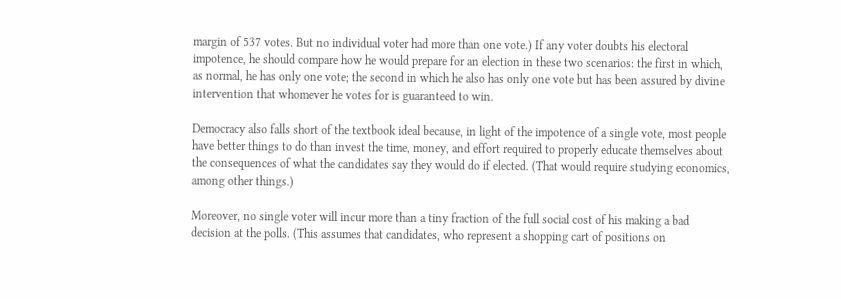margin of 537 votes. But no individual voter had more than one vote.) If any voter doubts his electoral impotence, he should compare how he would prepare for an election in these two scenarios: the first in which, as normal, he has only one vote; the second in which he also has only one vote but has been assured by divine intervention that whomever he votes for is guaranteed to win.

Democracy also falls short of the textbook ideal because, in light of the impotence of a single vote, most people have better things to do than invest the time, money, and effort required to properly educate themselves about the consequences of what the candidates say they would do if elected. (That would require studying economics, among other things.)

Moreover, no single voter will incur more than a tiny fraction of the full social cost of his making a bad decision at the polls. (This assumes that candidates, who represent a shopping cart of positions on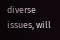diverse issues, will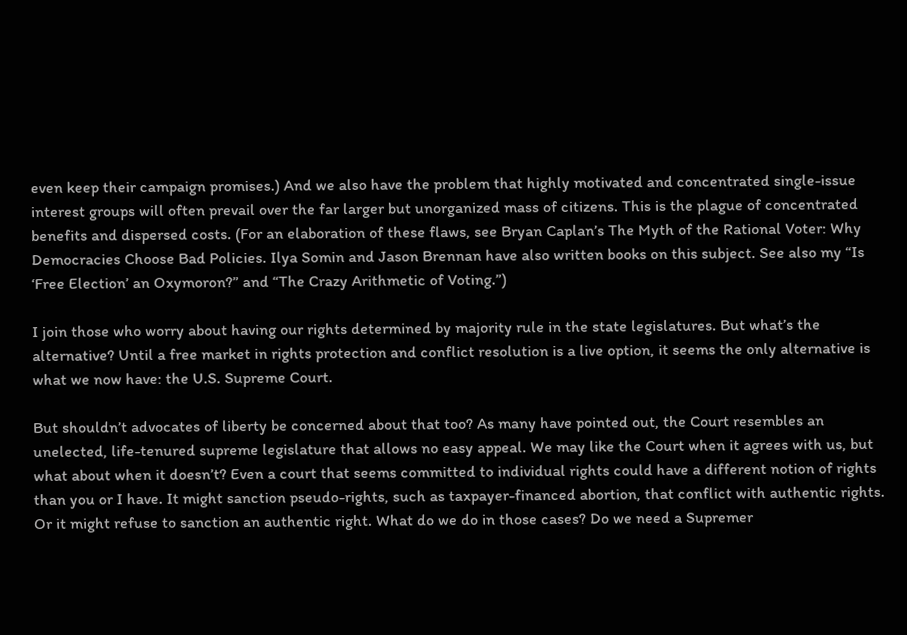even keep their campaign promises.) And we also have the problem that highly motivated and concentrated single-issue interest groups will often prevail over the far larger but unorganized mass of citizens. This is the plague of concentrated benefits and dispersed costs. (For an elaboration of these flaws, see Bryan Caplan’s The Myth of the Rational Voter: Why Democracies Choose Bad Policies. Ilya Somin and Jason Brennan have also written books on this subject. See also my “Is ‘Free Election’ an Oxymoron?” and “The Crazy Arithmetic of Voting.”)

I join those who worry about having our rights determined by majority rule in the state legislatures. But what’s the alternative? Until a free market in rights protection and conflict resolution is a live option, it seems the only alternative is what we now have: the U.S. Supreme Court.

But shouldn’t advocates of liberty be concerned about that too? As many have pointed out, the Court resembles an unelected, life-tenured supreme legislature that allows no easy appeal. We may like the Court when it agrees with us, but what about when it doesn’t? Even a court that seems committed to individual rights could have a different notion of rights than you or I have. It might sanction pseudo-rights, such as taxpayer-financed abortion, that conflict with authentic rights. Or it might refuse to sanction an authentic right. What do we do in those cases? Do we need a Supremer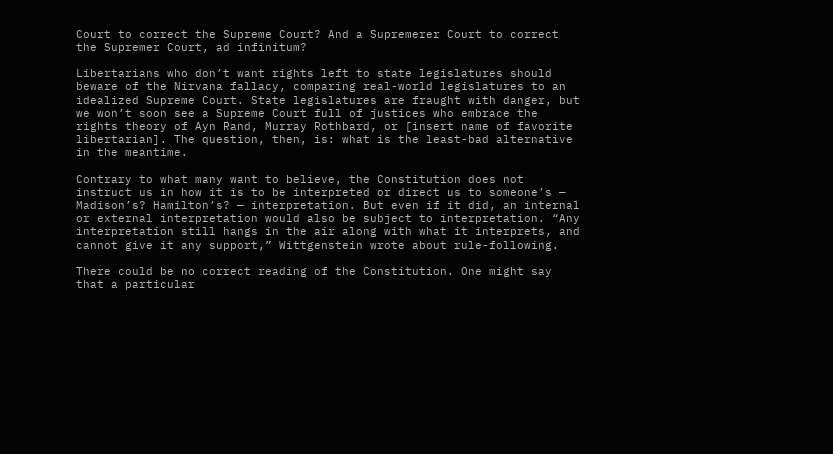Court to correct the Supreme Court? And a Supremerer Court to correct the Supremer Court, ad infinitum?

Libertarians who don’t want rights left to state legislatures should beware of the Nirvana fallacy, comparing real-world legislatures to an idealized Supreme Court. State legislatures are fraught with danger, but we won’t soon see a Supreme Court full of justices who embrace the rights theory of Ayn Rand, Murray Rothbard, or [insert name of favorite libertarian]. The question, then, is: what is the least-bad alternative in the meantime.

Contrary to what many want to believe, the Constitution does not instruct us in how it is to be interpreted or direct us to someone’s — Madison’s? Hamilton’s? — interpretation. But even if it did, an internal or external interpretation would also be subject to interpretation. “Any interpretation still hangs in the air along with what it interprets, and cannot give it any support,” Wittgenstein wrote about rule-following.

There could be no correct reading of the Constitution. One might say that a particular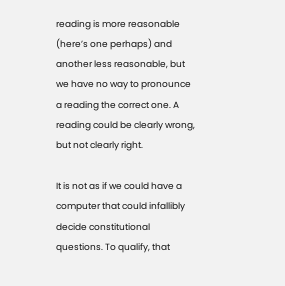reading is more reasonable (here’s one perhaps) and another less reasonable, but we have no way to pronounce a reading the correct one. A reading could be clearly wrong, but not clearly right.

It is not as if we could have a computer that could infallibly decide constitutional questions. To qualify, that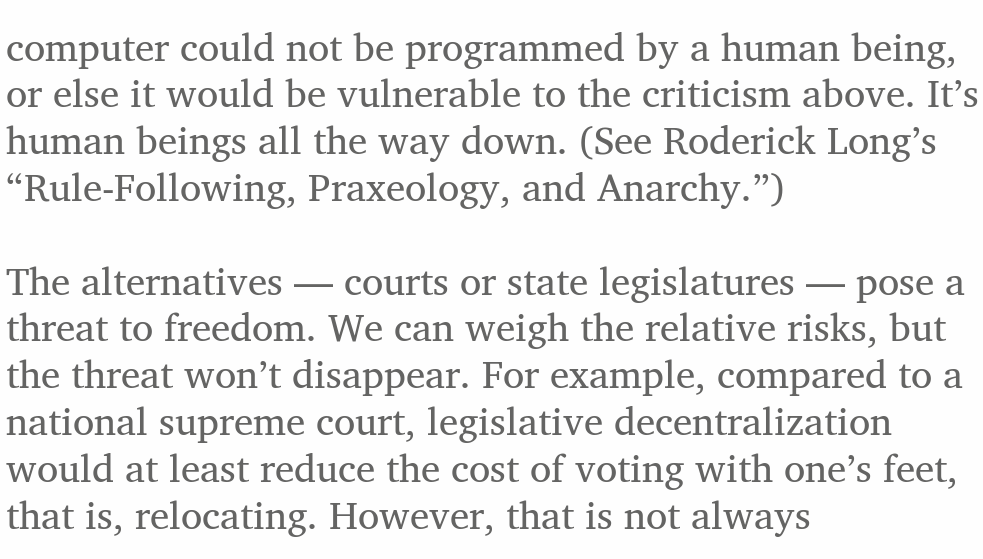computer could not be programmed by a human being, or else it would be vulnerable to the criticism above. It’s human beings all the way down. (See Roderick Long’s “Rule-Following, Praxeology, and Anarchy.”)

The alternatives — courts or state legislatures — pose a threat to freedom. We can weigh the relative risks, but the threat won’t disappear. For example, compared to a national supreme court, legislative decentralization would at least reduce the cost of voting with one’s feet, that is, relocating. However, that is not always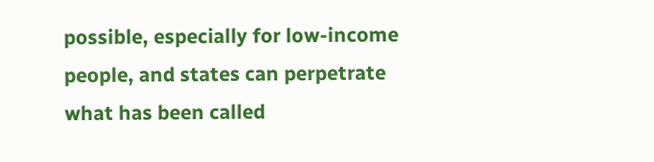possible, especially for low-income people, and states can perpetrate what has been called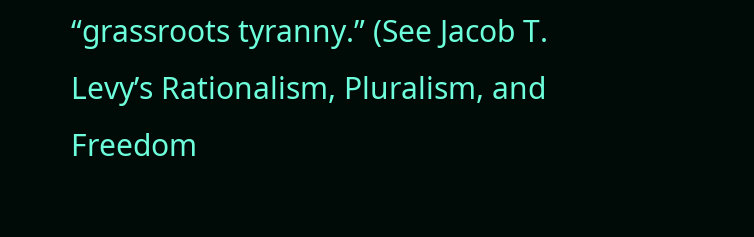“grassroots tyranny.” (See Jacob T. Levy’s Rationalism, Pluralism, and Freedom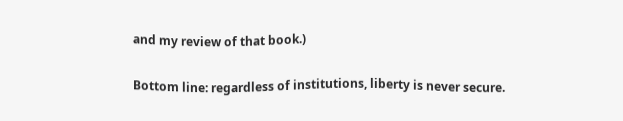and my review of that book.)

Bottom line: regardless of institutions, liberty is never secure.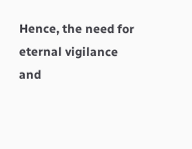Hence, the need for eternal vigilance and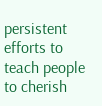persistent efforts to teach people to cherish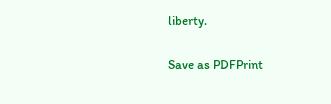liberty.

Save as PDFPrint